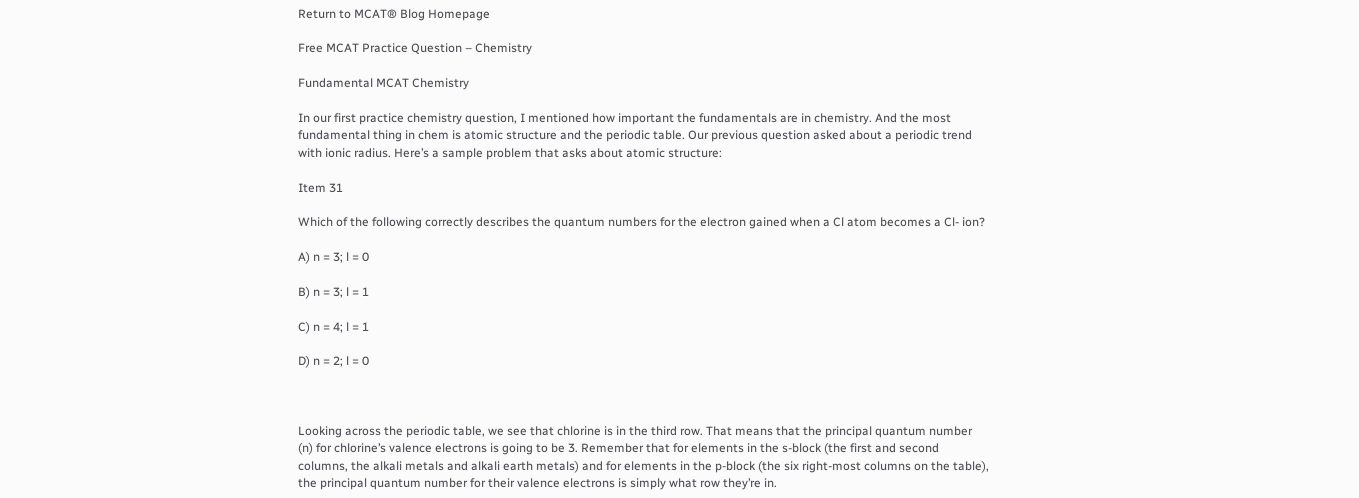Return to MCAT® Blog Homepage

Free MCAT Practice Question – Chemistry

Fundamental MCAT Chemistry

In our first practice chemistry question, I mentioned how important the fundamentals are in chemistry. And the most fundamental thing in chem is atomic structure and the periodic table. Our previous question asked about a periodic trend with ionic radius. Here’s a sample problem that asks about atomic structure:

Item 31

Which of the following correctly describes the quantum numbers for the electron gained when a Cl atom becomes a Cl- ion?

A) n = 3; l = 0

B) n = 3; l = 1

C) n = 4; l = 1

D) n = 2; l = 0



Looking across the periodic table, we see that chlorine is in the third row. That means that the principal quantum number (n) for chlorine’s valence electrons is going to be 3. Remember that for elements in the s-block (the first and second columns, the alkali metals and alkali earth metals) and for elements in the p-block (the six right-most columns on the table), the principal quantum number for their valence electrons is simply what row they’re in.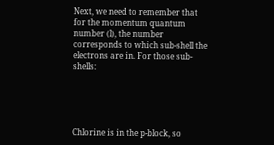Next, we need to remember that for the momentum quantum number (l), the number corresponds to which sub-shell the electrons are in. For those sub-shells:





Chlorine is in the p-block, so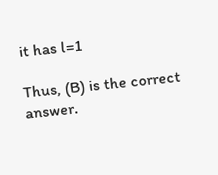it has l=1

Thus, (B) is the correct answer.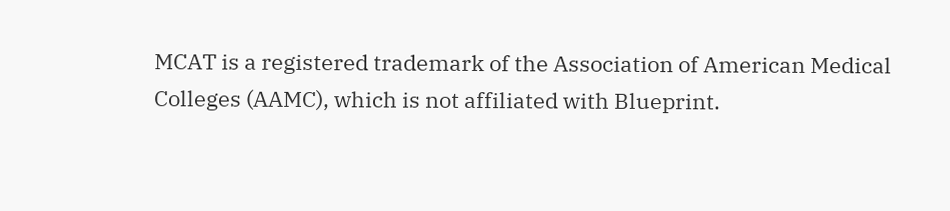MCAT is a registered trademark of the Association of American Medical Colleges (AAMC), which is not affiliated with Blueprint.